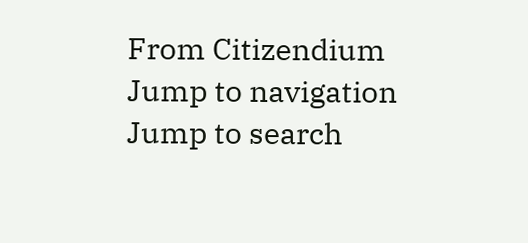From Citizendium
Jump to navigation Jump to search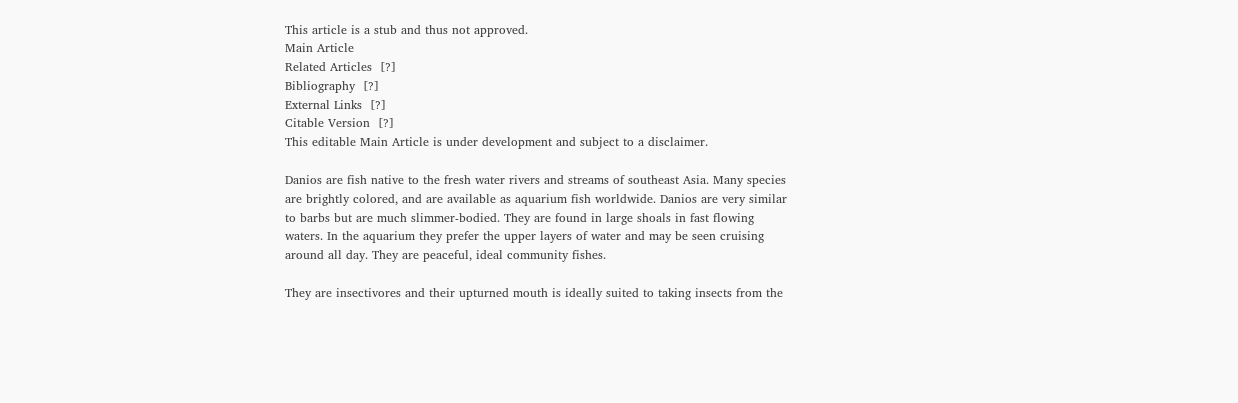This article is a stub and thus not approved.
Main Article
Related Articles  [?]
Bibliography  [?]
External Links  [?]
Citable Version  [?]
This editable Main Article is under development and subject to a disclaimer.

Danios are fish native to the fresh water rivers and streams of southeast Asia. Many species are brightly colored, and are available as aquarium fish worldwide. Danios are very similar to barbs but are much slimmer-bodied. They are found in large shoals in fast flowing waters. In the aquarium they prefer the upper layers of water and may be seen cruising around all day. They are peaceful, ideal community fishes.

They are insectivores and their upturned mouth is ideally suited to taking insects from the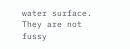water surface. They are not fussy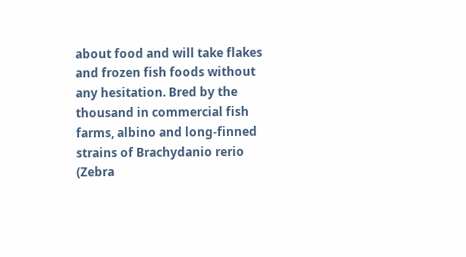about food and will take flakes and frozen fish foods without any hesitation. Bred by the thousand in commercial fish farms, albino and long-finned strains of Brachydanio rerio (Zebra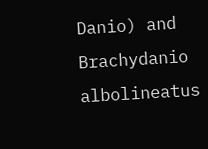Danio) and Brachydanio albolineatus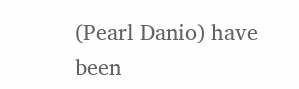(Pearl Danio) have been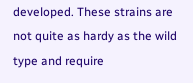developed. These strains are not quite as hardy as the wild type and require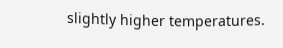slightly higher temperatures.